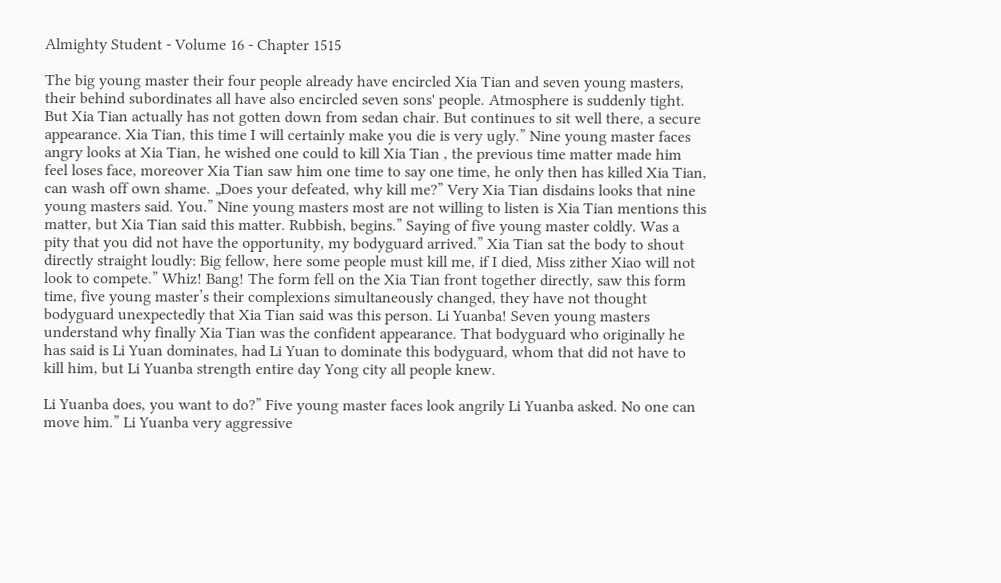Almighty Student - Volume 16 - Chapter 1515

The big young master their four people already have encircled Xia Tian and seven young masters, their behind subordinates all have also encircled seven sons' people. Atmosphere is suddenly tight. But Xia Tian actually has not gotten down from sedan chair. But continues to sit well there, a secure appearance. Xia Tian, this time I will certainly make you die is very ugly.” Nine young master faces angry looks at Xia Tian, he wished one could to kill Xia Tian , the previous time matter made him feel loses face, moreover Xia Tian saw him one time to say one time, he only then has killed Xia Tian, can wash off own shame. „Does your defeated, why kill me?” Very Xia Tian disdains looks that nine young masters said. You.” Nine young masters most are not willing to listen is Xia Tian mentions this matter, but Xia Tian said this matter. Rubbish, begins.” Saying of five young master coldly. Was a pity that you did not have the opportunity, my bodyguard arrived.” Xia Tian sat the body to shout directly straight loudly: Big fellow, here some people must kill me, if I died, Miss zither Xiao will not look to compete.” Whiz! Bang! The form fell on the Xia Tian front together directly, saw this form time, five young master’s their complexions simultaneously changed, they have not thought bodyguard unexpectedly that Xia Tian said was this person. Li Yuanba! Seven young masters understand why finally Xia Tian was the confident appearance. That bodyguard who originally he has said is Li Yuan dominates, had Li Yuan to dominate this bodyguard, whom that did not have to kill him, but Li Yuanba strength entire day Yong city all people knew.

Li Yuanba does, you want to do?” Five young master faces look angrily Li Yuanba asked. No one can move him.” Li Yuanba very aggressive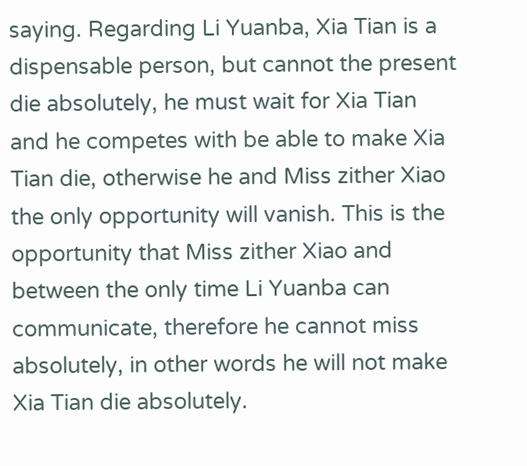saying. Regarding Li Yuanba, Xia Tian is a dispensable person, but cannot the present die absolutely, he must wait for Xia Tian and he competes with be able to make Xia Tian die, otherwise he and Miss zither Xiao the only opportunity will vanish. This is the opportunity that Miss zither Xiao and between the only time Li Yuanba can communicate, therefore he cannot miss absolutely, in other words he will not make Xia Tian die absolutely.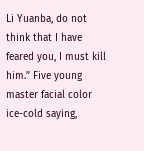Li Yuanba, do not think that I have feared you, I must kill him.” Five young master facial color ice-cold saying,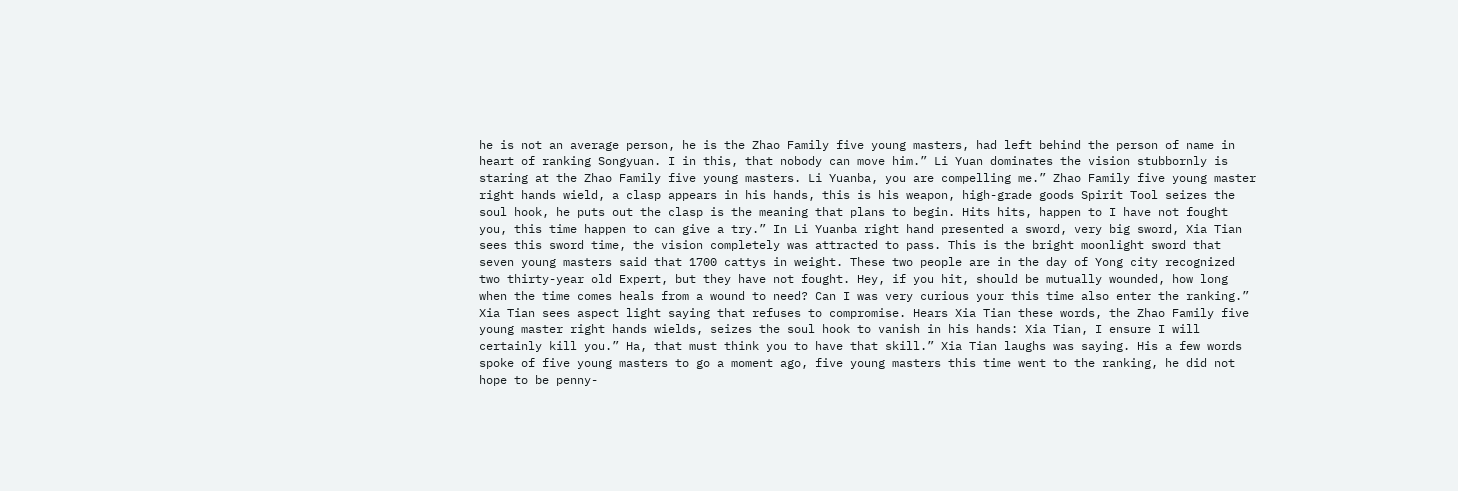he is not an average person, he is the Zhao Family five young masters, had left behind the person of name in heart of ranking Songyuan. I in this, that nobody can move him.” Li Yuan dominates the vision stubbornly is staring at the Zhao Family five young masters. Li Yuanba, you are compelling me.” Zhao Family five young master right hands wield, a clasp appears in his hands, this is his weapon, high-grade goods Spirit Tool seizes the soul hook, he puts out the clasp is the meaning that plans to begin. Hits hits, happen to I have not fought you, this time happen to can give a try.” In Li Yuanba right hand presented a sword, very big sword, Xia Tian sees this sword time, the vision completely was attracted to pass. This is the bright moonlight sword that seven young masters said that 1700 cattys in weight. These two people are in the day of Yong city recognized two thirty-year old Expert, but they have not fought. Hey, if you hit, should be mutually wounded, how long when the time comes heals from a wound to need? Can I was very curious your this time also enter the ranking.” Xia Tian sees aspect light saying that refuses to compromise. Hears Xia Tian these words, the Zhao Family five young master right hands wields, seizes the soul hook to vanish in his hands: Xia Tian, I ensure I will certainly kill you.” Ha, that must think you to have that skill.” Xia Tian laughs was saying. His a few words spoke of five young masters to go a moment ago, five young masters this time went to the ranking, he did not hope to be penny-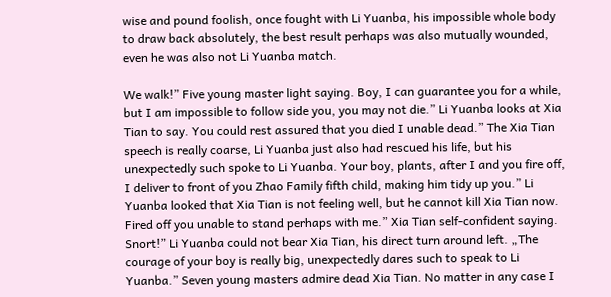wise and pound foolish, once fought with Li Yuanba, his impossible whole body to draw back absolutely, the best result perhaps was also mutually wounded, even he was also not Li Yuanba match.

We walk!” Five young master light saying. Boy, I can guarantee you for a while, but I am impossible to follow side you, you may not die.” Li Yuanba looks at Xia Tian to say. You could rest assured that you died I unable dead.” The Xia Tian speech is really coarse, Li Yuanba just also had rescued his life, but his unexpectedly such spoke to Li Yuanba. Your boy, plants, after I and you fire off, I deliver to front of you Zhao Family fifth child, making him tidy up you.” Li Yuanba looked that Xia Tian is not feeling well, but he cannot kill Xia Tian now. Fired off you unable to stand perhaps with me.” Xia Tian self-confident saying. Snort!” Li Yuanba could not bear Xia Tian, his direct turn around left. „The courage of your boy is really big, unexpectedly dares such to speak to Li Yuanba.” Seven young masters admire dead Xia Tian. No matter in any case I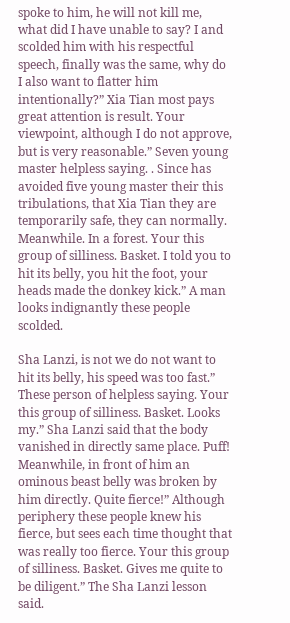spoke to him, he will not kill me, what did I have unable to say? I and scolded him with his respectful speech, finally was the same, why do I also want to flatter him intentionally?” Xia Tian most pays great attention is result. Your viewpoint, although I do not approve, but is very reasonable.” Seven young master helpless saying. . Since has avoided five young master their this tribulations, that Xia Tian they are temporarily safe, they can normally. Meanwhile. In a forest. Your this group of silliness. Basket. I told you to hit its belly, you hit the foot, your heads made the donkey kick.” A man looks indignantly these people scolded.

Sha Lanzi, is not we do not want to hit its belly, his speed was too fast.” These person of helpless saying. Your this group of silliness. Basket. Looks my.” Sha Lanzi said that the body vanished in directly same place. Puff! Meanwhile, in front of him an ominous beast belly was broken by him directly. Quite fierce!” Although periphery these people knew his fierce, but sees each time thought that was really too fierce. Your this group of silliness. Basket. Gives me quite to be diligent.” The Sha Lanzi lesson said.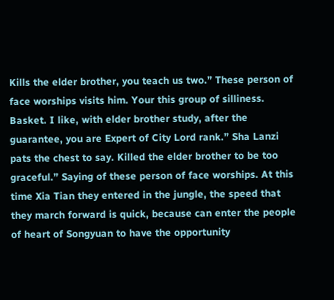Kills the elder brother, you teach us two.” These person of face worships visits him. Your this group of silliness. Basket. I like, with elder brother study, after the guarantee, you are Expert of City Lord rank.” Sha Lanzi pats the chest to say. Killed the elder brother to be too graceful.” Saying of these person of face worships. At this time Xia Tian they entered in the jungle, the speed that they march forward is quick, because can enter the people of heart of Songyuan to have the opportunity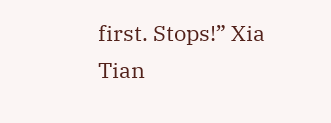first. Stops!” Xia Tian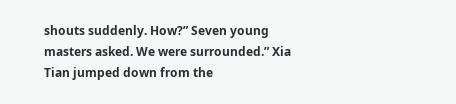shouts suddenly. How?” Seven young masters asked. We were surrounded.” Xia Tian jumped down from the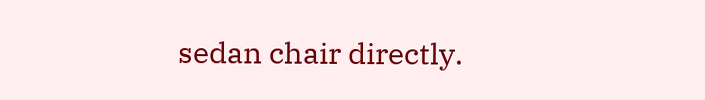sedan chair directly.